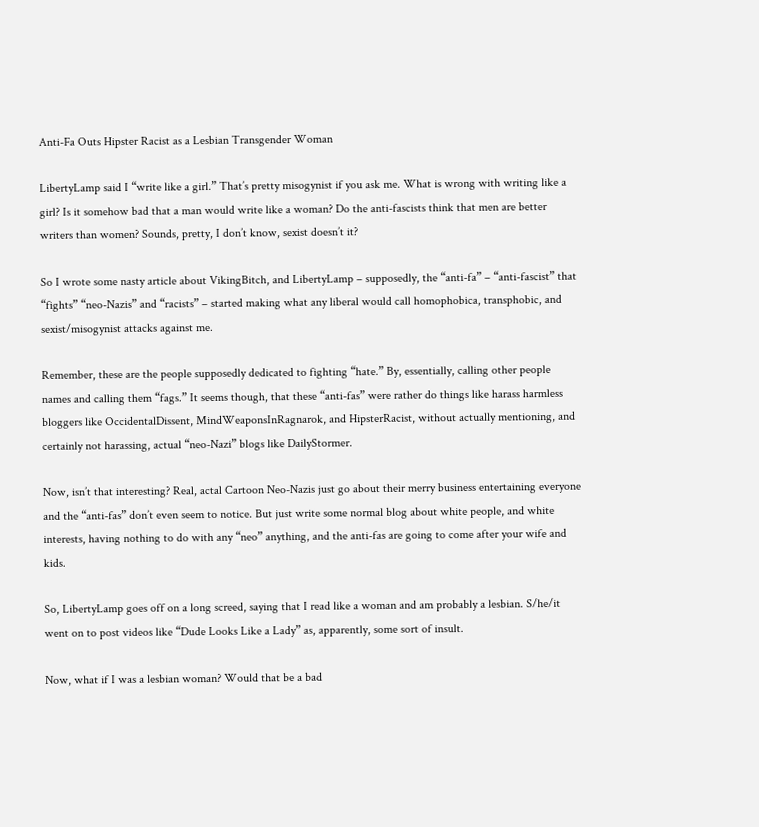Anti-Fa Outs Hipster Racist as a Lesbian Transgender Woman

LibertyLamp said I “write like a girl.” That’s pretty misogynist if you ask me. What is wrong with writing like a girl? Is it somehow bad that a man would write like a woman? Do the anti-fascists think that men are better writers than women? Sounds, pretty, I don’t know, sexist doesn’t it?

So I wrote some nasty article about VikingBitch, and LibertyLamp – supposedly, the “anti-fa” – “anti-fascist” that “fights” “neo-Nazis” and “racists” – started making what any liberal would call homophobica, transphobic, and sexist/misogynist attacks against me.

Remember, these are the people supposedly dedicated to fighting “hate.” By, essentially, calling other people names and calling them “fags.” It seems though, that these “anti-fas” were rather do things like harass harmless bloggers like OccidentalDissent, MindWeaponsInRagnarok, and HipsterRacist, without actually mentioning, and certainly not harassing, actual “neo-Nazi” blogs like DailyStormer.

Now, isn’t that interesting? Real, actal Cartoon Neo-Nazis just go about their merry business entertaining everyone and the “anti-fas” don’t even seem to notice. But just write some normal blog about white people, and white interests, having nothing to do with any “neo” anything, and the anti-fas are going to come after your wife and kids.

So, LibertyLamp goes off on a long screed, saying that I read like a woman and am probably a lesbian. S/he/it went on to post videos like “Dude Looks Like a Lady” as, apparently, some sort of insult.

Now, what if I was a lesbian woman? Would that be a bad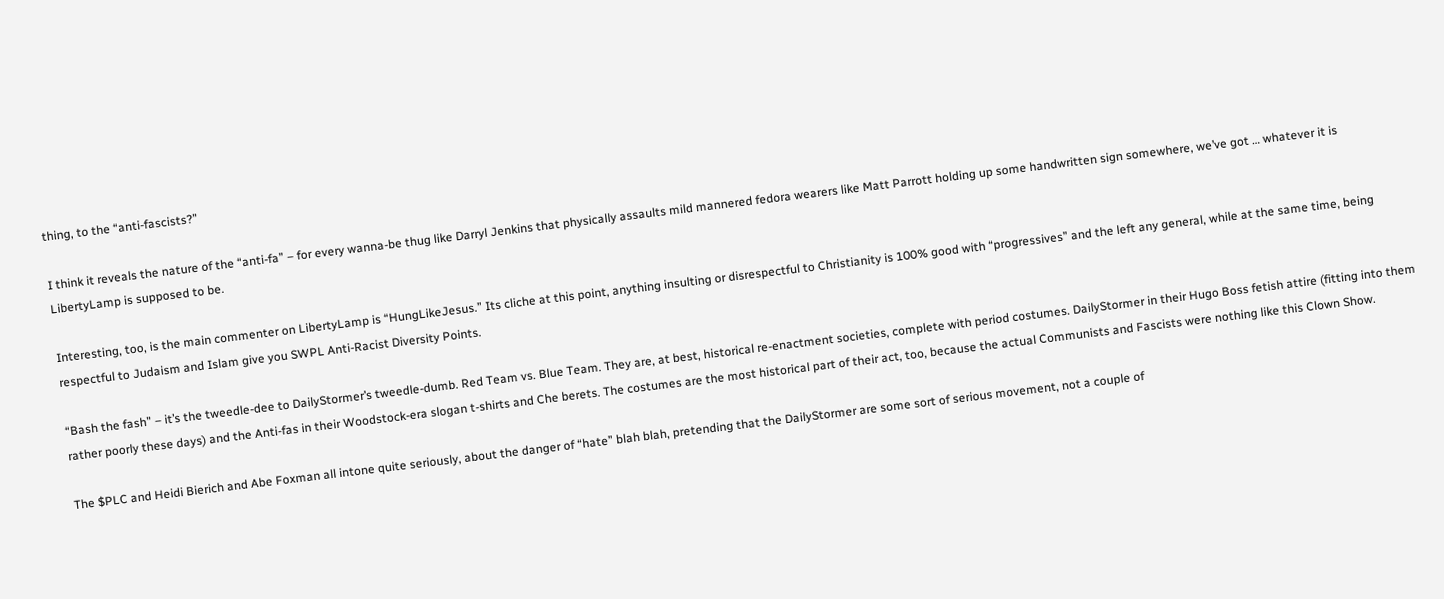thing, to the “anti-fascists?”

I think it reveals the nature of the “anti-fa” – for every wanna-be thug like Darryl Jenkins that physically assaults mild mannered fedora wearers like Matt Parrott holding up some handwritten sign somewhere, we’ve got … whatever it is LibertyLamp is supposed to be.

Interesting, too, is the main commenter on LibertyLamp is “HungLikeJesus.” Its cliche at this point, anything insulting or disrespectful to Christianity is 100% good with “progressives” and the left any general, while at the same time, being respectful to Judaism and Islam give you SWPL Anti-Racist Diversity Points.

“Bash the fash” – it’s the tweedle-dee to DailyStormer’s tweedle-dumb. Red Team vs. Blue Team. They are, at best, historical re-enactment societies, complete with period costumes. DailyStormer in their Hugo Boss fetish attire (fitting into them rather poorly these days) and the Anti-fas in their Woodstock-era slogan t-shirts and Che berets. The costumes are the most historical part of their act, too, because the actual Communists and Fascists were nothing like this Clown Show.

The $PLC and Heidi Bierich and Abe Foxman all intone quite seriously, about the danger of “hate” blah blah, pretending that the DailyStormer are some sort of serious movement, not a couple of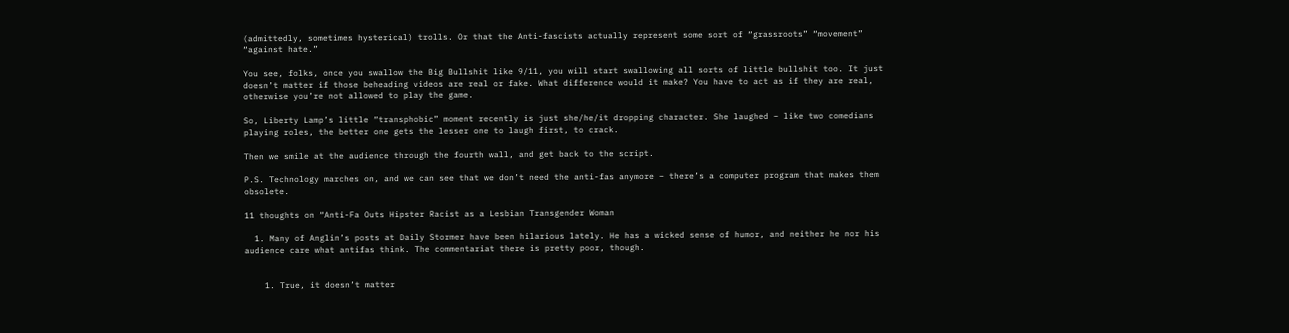(admittedly, sometimes hysterical) trolls. Or that the Anti-fascists actually represent some sort of “grassroots” “movement” “against hate.”

You see, folks, once you swallow the Big Bullshit like 9/11, you will start swallowing all sorts of little bullshit too. It just doesn’t matter if those beheading videos are real or fake. What difference would it make? You have to act as if they are real, otherwise you’re not allowed to play the game.

So, Liberty Lamp’s little “transphobic” moment recently is just she/he/it dropping character. She laughed – like two comedians playing roles, the better one gets the lesser one to laugh first, to crack.

Then we smile at the audience through the fourth wall, and get back to the script.

P.S. Technology marches on, and we can see that we don’t need the anti-fas anymore – there’s a computer program that makes them obsolete.

11 thoughts on “Anti-Fa Outs Hipster Racist as a Lesbian Transgender Woman

  1. Many of Anglin’s posts at Daily Stormer have been hilarious lately. He has a wicked sense of humor, and neither he nor his audience care what antifas think. The commentariat there is pretty poor, though.


    1. True, it doesn’t matter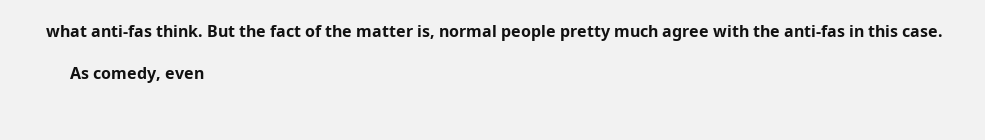what anti-fas think. But the fact of the matter is, normal people pretty much agree with the anti-fas in this case.

      As comedy, even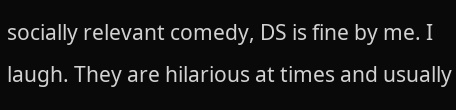socially relevant comedy, DS is fine by me. I laugh. They are hilarious at times and usually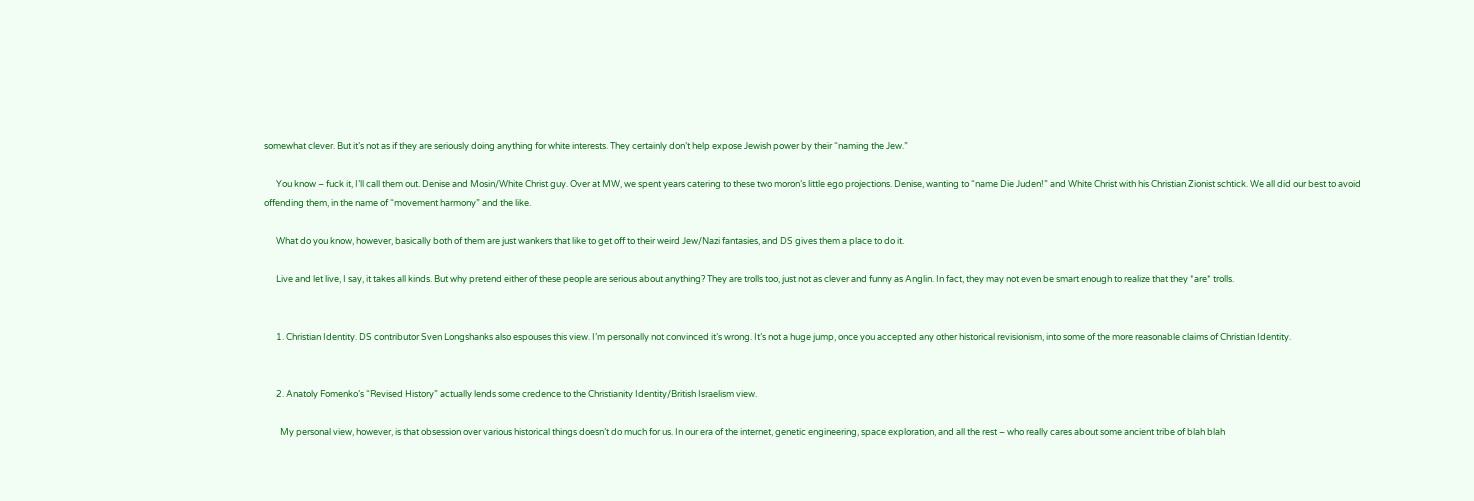somewhat clever. But it’s not as if they are seriously doing anything for white interests. They certainly don’t help expose Jewish power by their “naming the Jew.”

      You know – fuck it, I’ll call them out. Denise and Mosin/White Christ guy. Over at MW, we spent years catering to these two moron’s little ego projections. Denise, wanting to “name Die Juden!” and White Christ with his Christian Zionist schtick. We all did our best to avoid offending them, in the name of “movement harmony” and the like.

      What do you know, however, basically both of them are just wankers that like to get off to their weird Jew/Nazi fantasies, and DS gives them a place to do it.

      Live and let live, I say, it takes all kinds. But why pretend either of these people are serious about anything? They are trolls too, just not as clever and funny as Anglin. In fact, they may not even be smart enough to realize that they *are* trolls.


      1. Christian Identity. DS contributor Sven Longshanks also espouses this view. I’m personally not convinced it’s wrong. It’s not a huge jump, once you accepted any other historical revisionism, into some of the more reasonable claims of Christian Identity.


      2. Anatoly Fomenko’s “Revised History” actually lends some credence to the Christianity Identity/British Israelism view.

        My personal view, however, is that obsession over various historical things doesn’t do much for us. In our era of the internet, genetic engineering, space exploration, and all the rest – who really cares about some ancient tribe of blah blah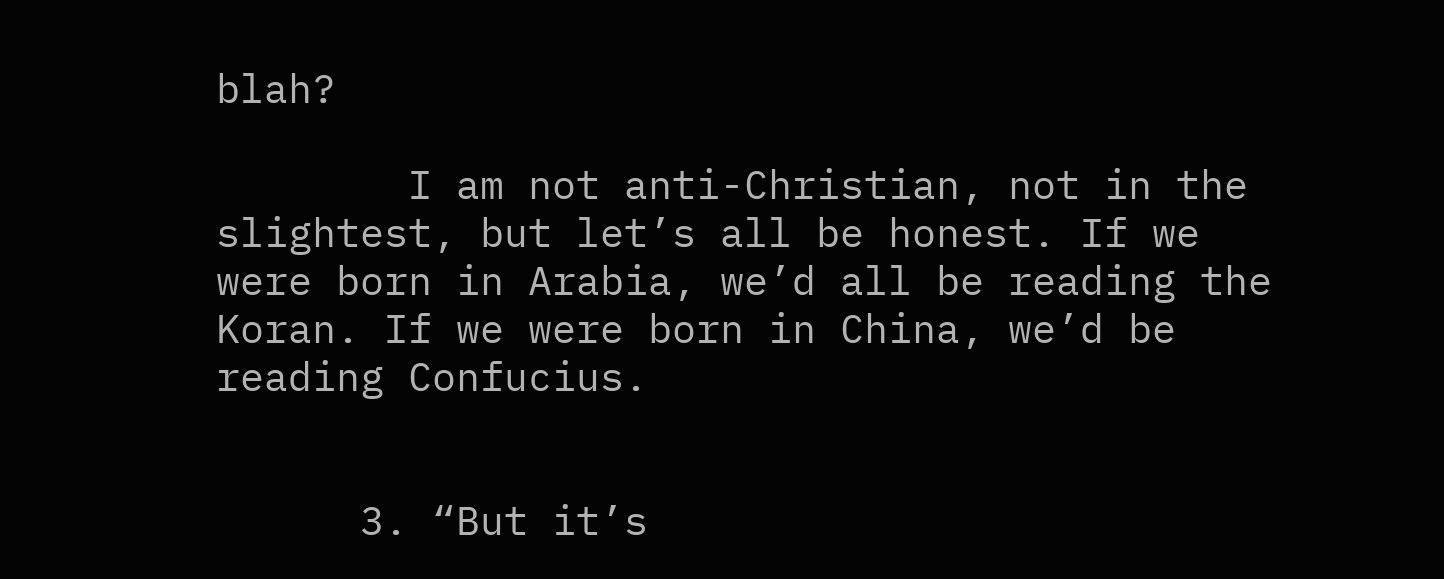blah?

        I am not anti-Christian, not in the slightest, but let’s all be honest. If we were born in Arabia, we’d all be reading the Koran. If we were born in China, we’d be reading Confucius.


      3. “But it’s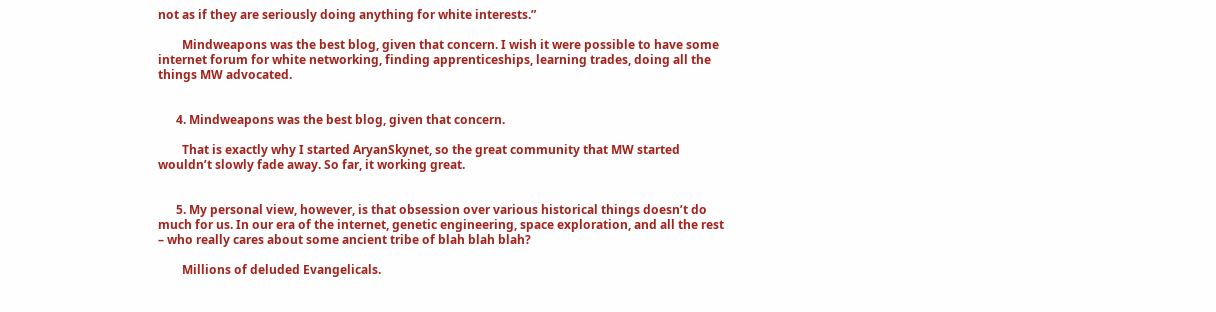not as if they are seriously doing anything for white interests.”

        Mindweapons was the best blog, given that concern. I wish it were possible to have some internet forum for white networking, finding apprenticeships, learning trades, doing all the things MW advocated.


      4. Mindweapons was the best blog, given that concern.

        That is exactly why I started AryanSkynet, so the great community that MW started wouldn’t slowly fade away. So far, it working great.


      5. My personal view, however, is that obsession over various historical things doesn’t do much for us. In our era of the internet, genetic engineering, space exploration, and all the rest – who really cares about some ancient tribe of blah blah blah?

        Millions of deluded Evangelicals.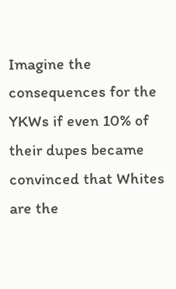Imagine the consequences for the YKWs if even 10% of their dupes became convinced that Whites are the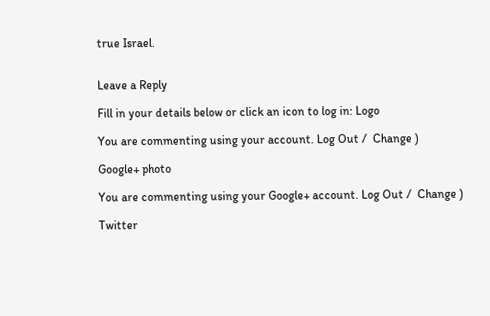true Israel.


Leave a Reply

Fill in your details below or click an icon to log in: Logo

You are commenting using your account. Log Out /  Change )

Google+ photo

You are commenting using your Google+ account. Log Out /  Change )

Twitter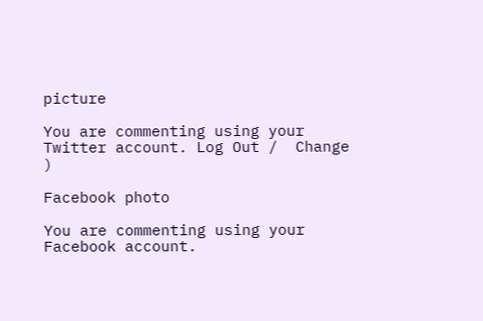picture

You are commenting using your Twitter account. Log Out /  Change )

Facebook photo

You are commenting using your Facebook account.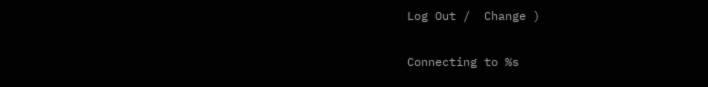Log Out /  Change )


Connecting to %s